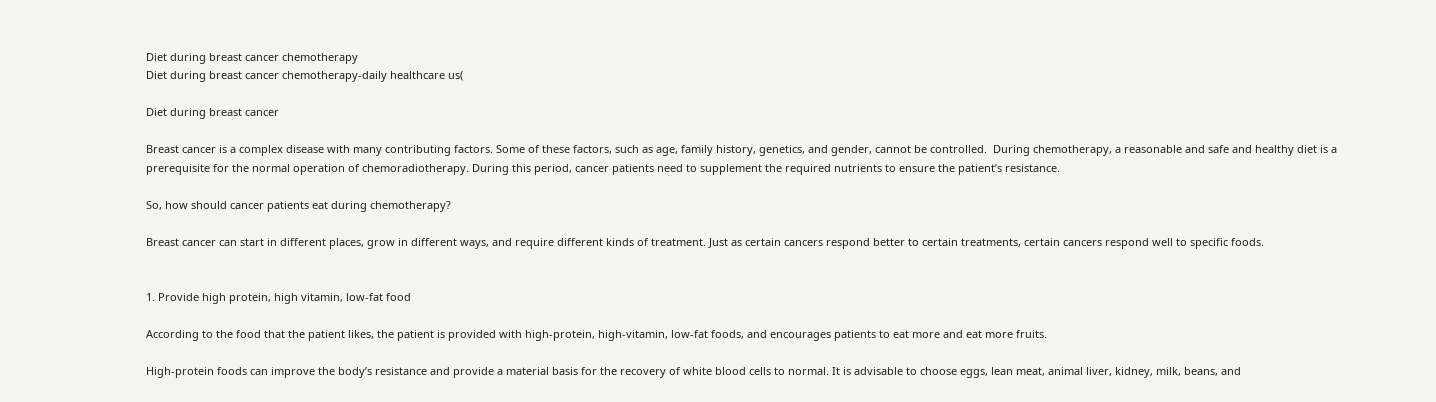Diet during breast cancer chemotherapy
Diet during breast cancer chemotherapy-daily healthcare us(

Diet during breast cancer

Breast cancer is a complex disease with many contributing factors. Some of these factors, such as age, family history, genetics, and gender, cannot be controlled.  During chemotherapy, a reasonable and safe and healthy diet is a prerequisite for the normal operation of chemoradiotherapy. During this period, cancer patients need to supplement the required nutrients to ensure the patient’s resistance.

So, how should cancer patients eat during chemotherapy?

Breast cancer can start in different places, grow in different ways, and require different kinds of treatment. Just as certain cancers respond better to certain treatments, certain cancers respond well to specific foods.


1. Provide high protein, high vitamin, low-fat food

According to the food that the patient likes, the patient is provided with high-protein, high-vitamin, low-fat foods, and encourages patients to eat more and eat more fruits.

High-protein foods can improve the body’s resistance and provide a material basis for the recovery of white blood cells to normal. It is advisable to choose eggs, lean meat, animal liver, kidney, milk, beans, and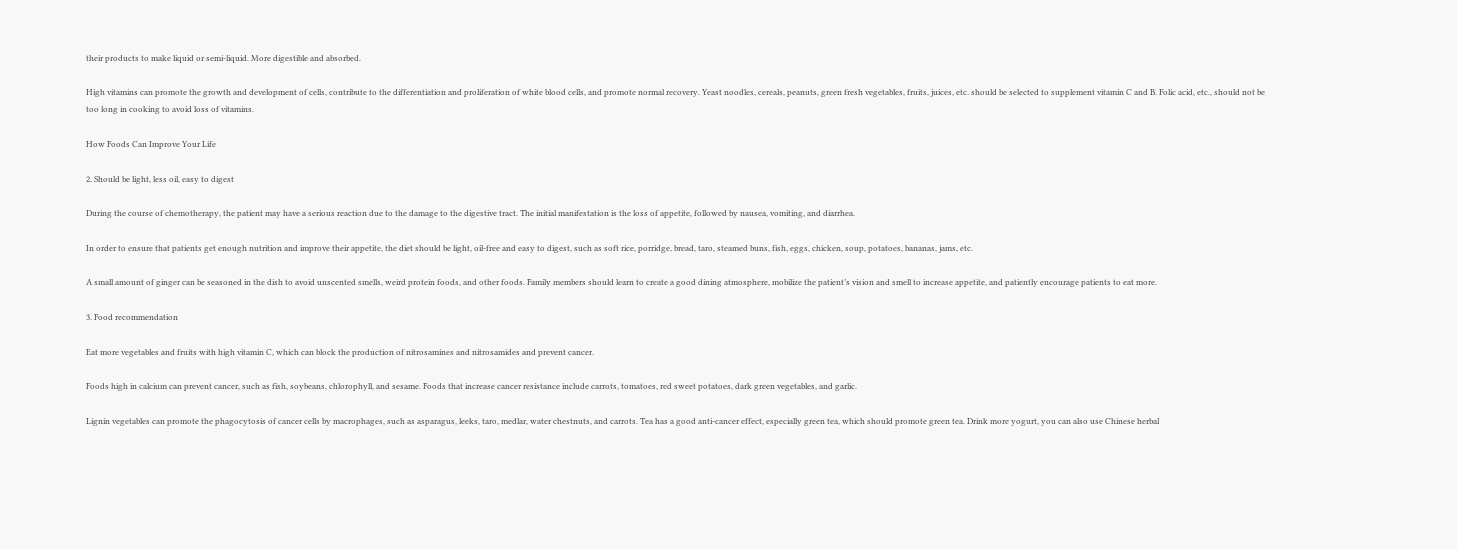their products to make liquid or semi-liquid. More digestible and absorbed.

High vitamins can promote the growth and development of cells, contribute to the differentiation and proliferation of white blood cells, and promote normal recovery. Yeast noodles, cereals, peanuts, green fresh vegetables, fruits, juices, etc. should be selected to supplement vitamin C and B. Folic acid, etc., should not be too long in cooking to avoid loss of vitamins.

How Foods Can Improve Your Life

2. Should be light, less oil, easy to digest

During the course of chemotherapy, the patient may have a serious reaction due to the damage to the digestive tract. The initial manifestation is the loss of appetite, followed by nausea, vomiting, and diarrhea.

In order to ensure that patients get enough nutrition and improve their appetite, the diet should be light, oil-free and easy to digest, such as soft rice, porridge, bread, taro, steamed buns, fish, eggs, chicken, soup, potatoes, bananas, jams, etc.

A small amount of ginger can be seasoned in the dish to avoid unscented smells, weird protein foods, and other foods. Family members should learn to create a good dining atmosphere, mobilize the patient’s vision and smell to increase appetite, and patiently encourage patients to eat more.

3. Food recommendation

Eat more vegetables and fruits with high vitamin C, which can block the production of nitrosamines and nitrosamides and prevent cancer.

Foods high in calcium can prevent cancer, such as fish, soybeans, chlorophyll, and sesame. Foods that increase cancer resistance include carrots, tomatoes, red sweet potatoes, dark green vegetables, and garlic.

Lignin vegetables can promote the phagocytosis of cancer cells by macrophages, such as asparagus, leeks, taro, medlar, water chestnuts, and carrots. Tea has a good anti-cancer effect, especially green tea, which should promote green tea. Drink more yogurt, you can also use Chinese herbal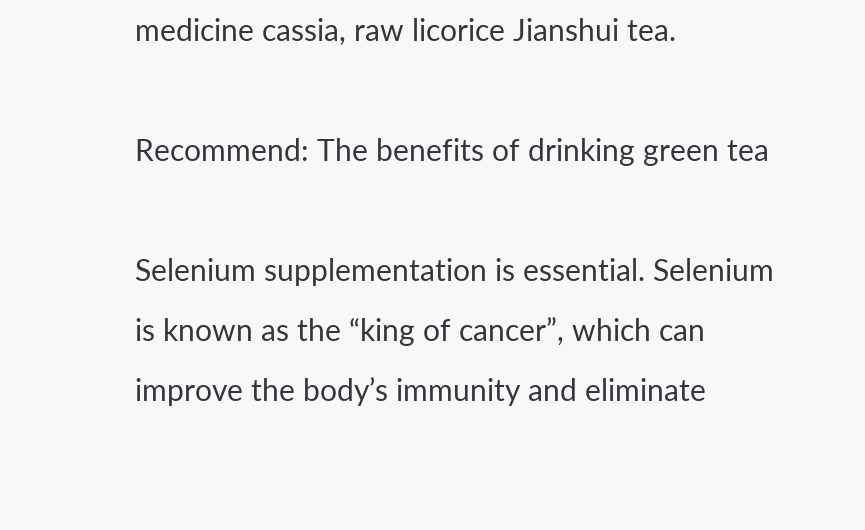medicine cassia, raw licorice Jianshui tea.

Recommend: The benefits of drinking green tea

Selenium supplementation is essential. Selenium is known as the “king of cancer”, which can improve the body’s immunity and eliminate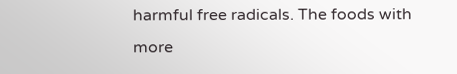harmful free radicals. The foods with more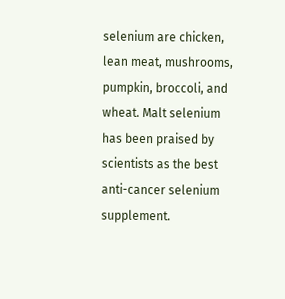selenium are chicken, lean meat, mushrooms, pumpkin, broccoli, and wheat. Malt selenium has been praised by scientists as the best anti-cancer selenium supplement.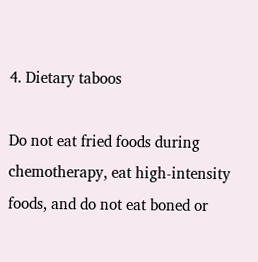4. Dietary taboos

Do not eat fried foods during chemotherapy, eat high-intensity foods, and do not eat boned or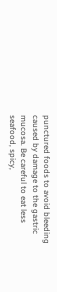punctured foods to avoid bleeding caused by damage to the gastric mucosa. Be careful to eat less seafood, spicy,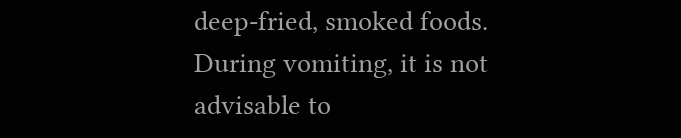deep-fried, smoked foods.
During vomiting, it is not advisable to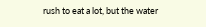rush to eat a lot, but the water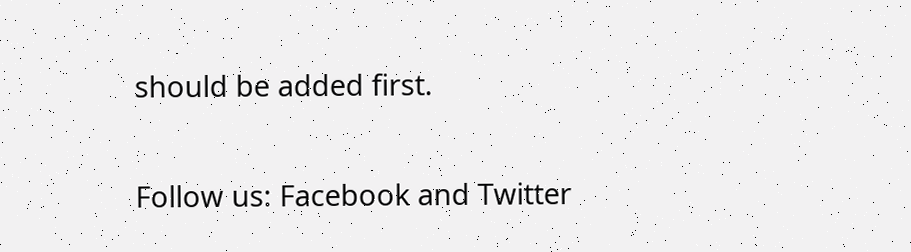should be added first.

Follow us: Facebook and Twitter